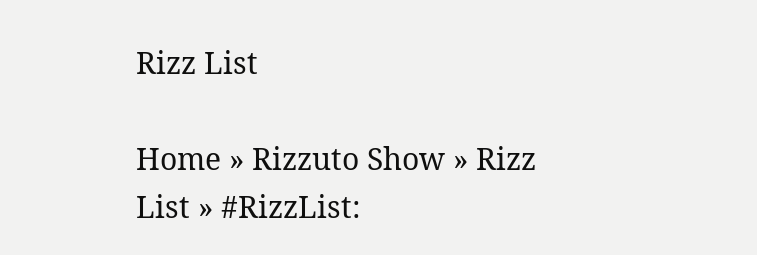Rizz List

Home » Rizzuto Show » Rizz List » #RizzList: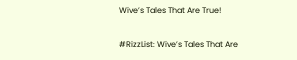Wive’s Tales That Are True!

#RizzList: Wive’s Tales That Are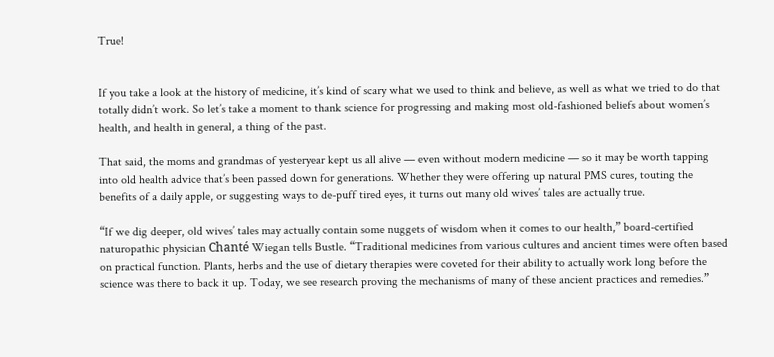True!


If you take a look at the history of medicine, it’s kind of scary what we used to think and believe, as well as what we tried to do that totally didn’t work. So let’s take a moment to thank science for progressing and making most old-fashioned beliefs about women’s health, and health in general, a thing of the past.

That said, the moms and grandmas of yesteryear kept us all alive — even without modern medicine — so it may be worth tapping into old health advice that’s been passed down for generations. Whether they were offering up natural PMS cures, touting the benefits of a daily apple, or suggesting ways to de-puff tired eyes, it turns out many old wives’ tales are actually true.

“If we dig deeper, old wives’ tales may actually contain some nuggets of wisdom when it comes to our health,” board-certified naturopathic physician Chanté Wiegan tells Bustle. “Traditional medicines from various cultures and ancient times were often based on practical function. Plants, herbs and the use of dietary therapies were coveted for their ability to actually work long before the science was there to back it up. Today, we see research proving the mechanisms of many of these ancient practices and remedies.”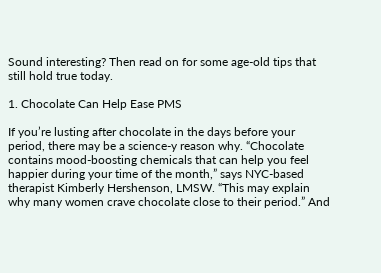Sound interesting? Then read on for some age-old tips that still hold true today.

1. Chocolate Can Help Ease PMS

If you’re lusting after chocolate in the days before your period, there may be a science-y reason why. “Chocolate contains mood-boosting chemicals that can help you feel happier during your time of the month,” says NYC-based therapist Kimberly Hershenson, LMSW. “This may explain why many women crave chocolate close to their period.” And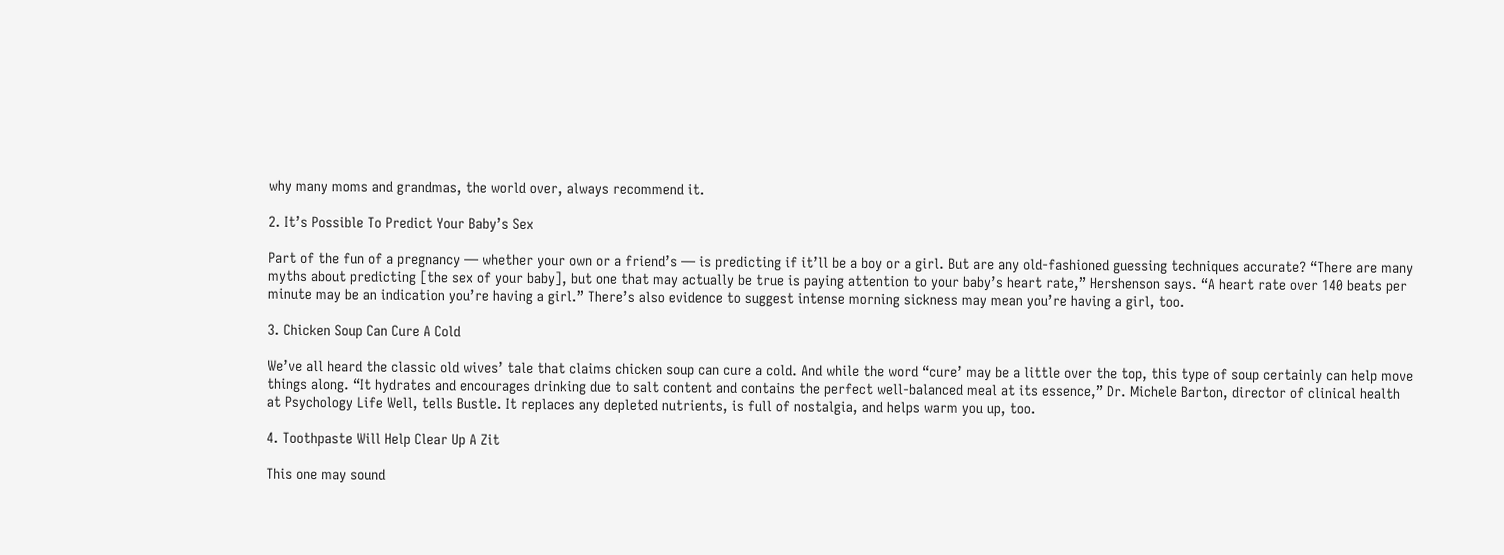why many moms and grandmas, the world over, always recommend it.

2. It’s Possible To Predict Your Baby’s Sex

Part of the fun of a pregnancy — whether your own or a friend’s — is predicting if it’ll be a boy or a girl. But are any old-fashioned guessing techniques accurate? “There are many myths about predicting [the sex of your baby], but one that may actually be true is paying attention to your baby’s heart rate,” Hershenson says. “A heart rate over 140 beats per minute may be an indication you’re having a girl.” There’s also evidence to suggest intense morning sickness may mean you’re having a girl, too.

3. Chicken Soup Can Cure A Cold

We’ve all heard the classic old wives’ tale that claims chicken soup can cure a cold. And while the word “cure’ may be a little over the top, this type of soup certainly can help move things along. “It hydrates and encourages drinking due to salt content and contains the perfect well-balanced meal at its essence,” Dr. Michele Barton, director of clinical health at Psychology Life Well, tells Bustle. It replaces any depleted nutrients, is full of nostalgia, and helps warm you up, too.

4. Toothpaste Will Help Clear Up A Zit

This one may sound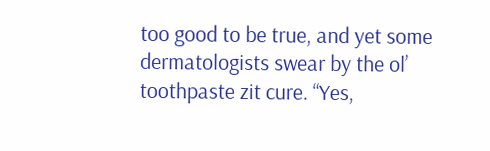too good to be true, and yet some dermatologists swear by the ol’ toothpaste zit cure. “Yes,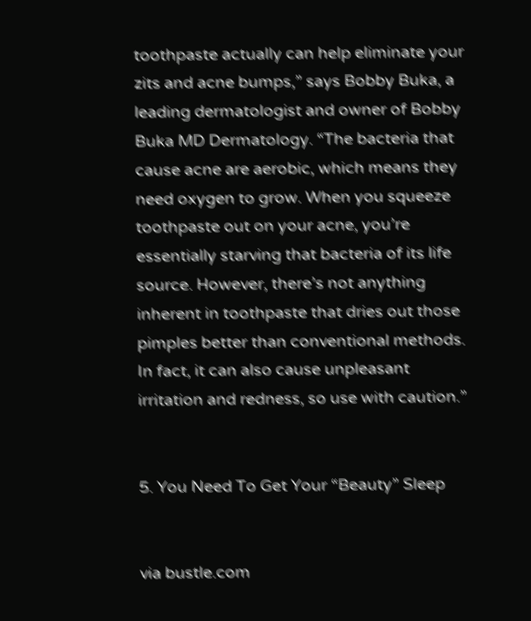toothpaste actually can help eliminate your zits and acne bumps,” says Bobby Buka, a leading dermatologist and owner of Bobby Buka MD Dermatology. “The bacteria that cause acne are aerobic, which means they need oxygen to grow. When you squeeze toothpaste out on your acne, you’re essentially starving that bacteria of its life source. However, there’s not anything inherent in toothpaste that dries out those pimples better than conventional methods. In fact, it can also cause unpleasant irritation and redness, so use with caution.”


5. You Need To Get Your “Beauty” Sleep


via bustle.com